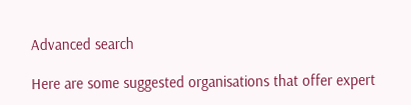Advanced search

Here are some suggested organisations that offer expert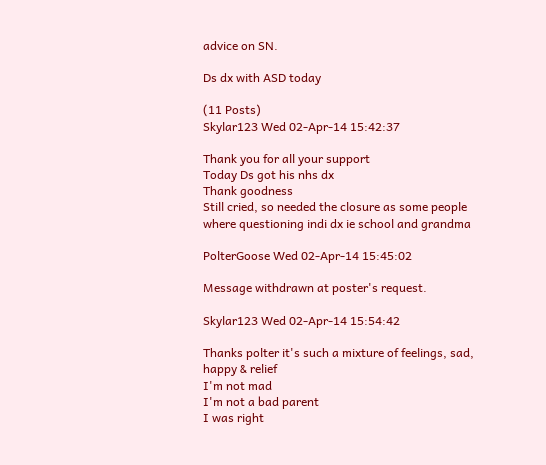advice on SN.

Ds dx with ASD today

(11 Posts)
Skylar123 Wed 02-Apr-14 15:42:37

Thank you for all your support
Today Ds got his nhs dx
Thank goodness
Still cried, so needed the closure as some people where questioning indi dx ie school and grandma

PolterGoose Wed 02-Apr-14 15:45:02

Message withdrawn at poster's request.

Skylar123 Wed 02-Apr-14 15:54:42

Thanks polter it's such a mixture of feelings, sad, happy & relief
I'm not mad
I'm not a bad parent
I was right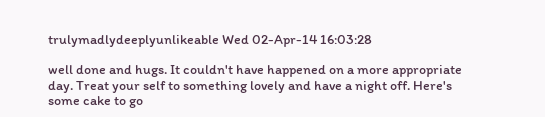trulymadlydeeplyunlikeable Wed 02-Apr-14 16:03:28

well done and hugs. It couldn't have happened on a more appropriate day. Treat your self to something lovely and have a night off. Here's some cake to go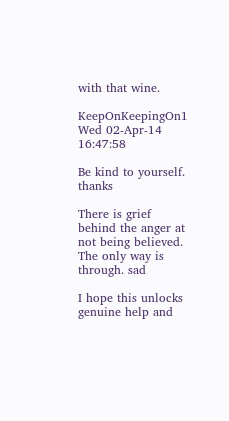with that wine.

KeepOnKeepingOn1 Wed 02-Apr-14 16:47:58

Be kind to yourself. thanks

There is grief behind the anger at not being believed. The only way is through. sad

I hope this unlocks genuine help and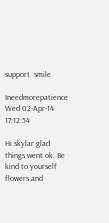support. smile

Ineedmorepatience Wed 02-Apr-14 17:12:54

Hi skylar glad things went ok. Be kind to yourself flowers and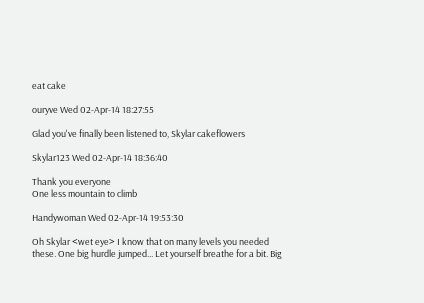eat cake

ouryve Wed 02-Apr-14 18:27:55

Glad you've finally been listened to, Skylar cakeflowers

Skylar123 Wed 02-Apr-14 18:36:40

Thank you everyone
One less mountain to climb

Handywoman Wed 02-Apr-14 19:53:30

Oh Skylar <wet eye> I know that on many levels you needed these. One big hurdle jumped... Let yourself breathe for a bit. Big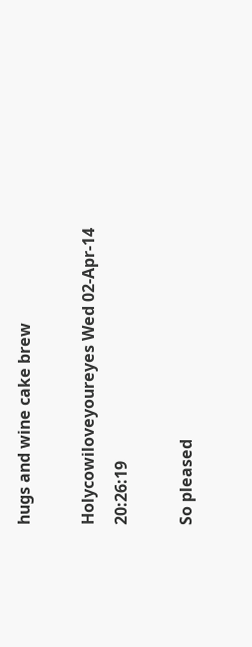hugs and wine cake brew

Holycowiloveyoureyes Wed 02-Apr-14 20:26:19

So pleased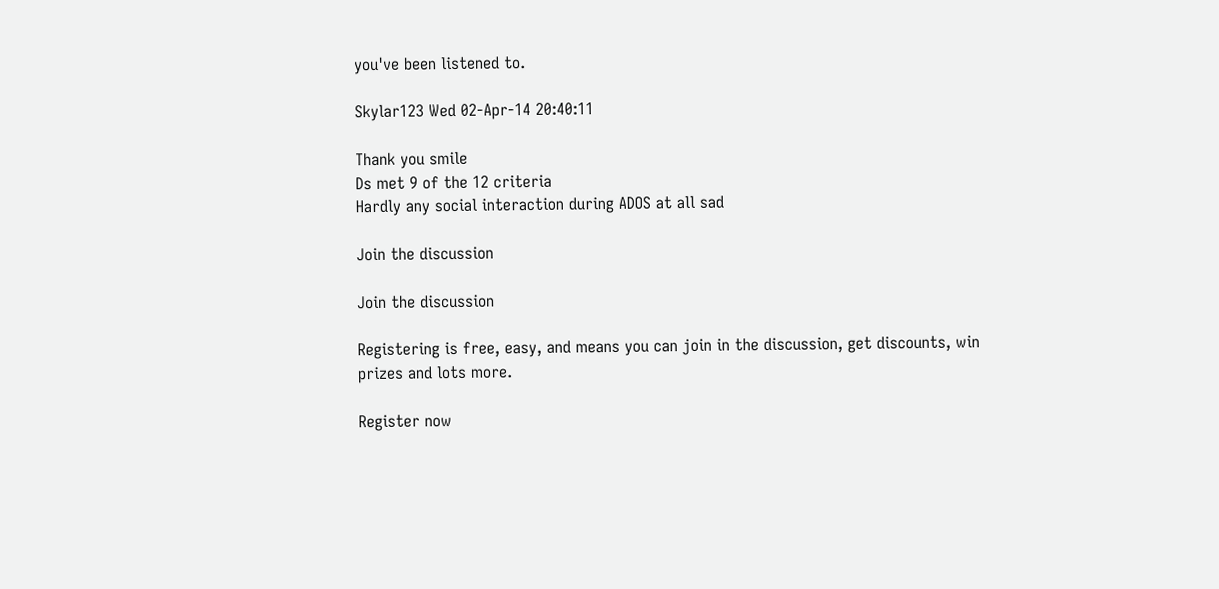you've been listened to.

Skylar123 Wed 02-Apr-14 20:40:11

Thank you smile
Ds met 9 of the 12 criteria
Hardly any social interaction during ADOS at all sad

Join the discussion

Join the discussion

Registering is free, easy, and means you can join in the discussion, get discounts, win prizes and lots more.

Register now